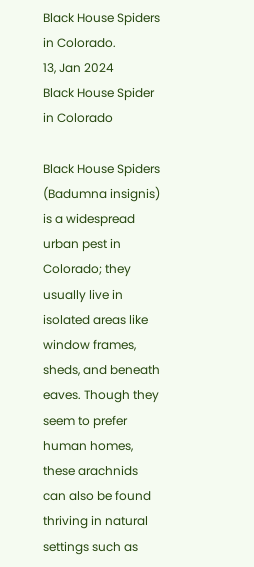Black House Spiders in Colorado.
13, Jan 2024
Black House Spider in Colorado

Black House Spiders (Badumna insignis) is a widespread urban pest in Colorado; they usually live in isolated areas like window frames, sheds, and beneath eaves. Though they seem to prefer human homes, these arachnids can also be found thriving in natural settings such as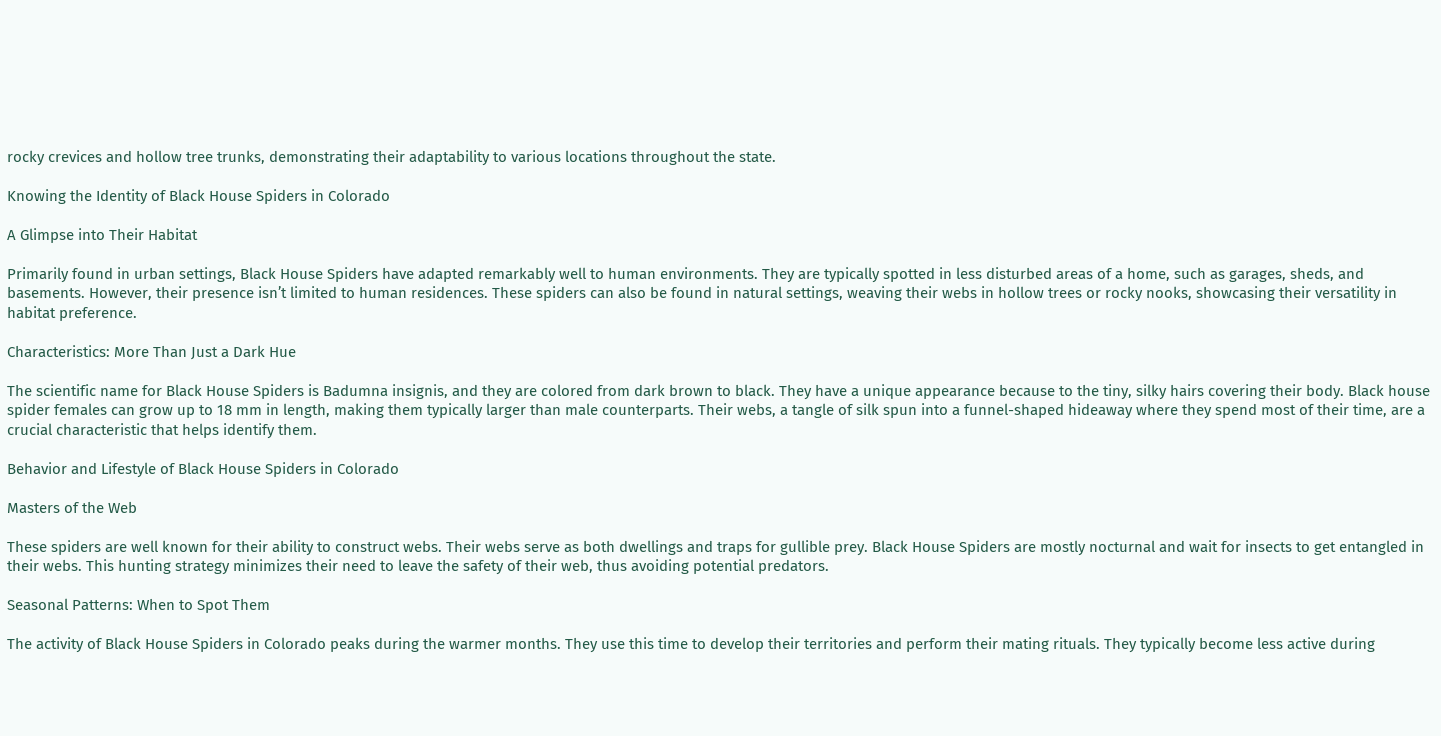rocky crevices and hollow tree trunks, demonstrating their adaptability to various locations throughout the state.

Knowing the Identity of Black House Spiders in Colorado

A Glimpse into Their Habitat

Primarily found in urban settings, Black House Spiders have adapted remarkably well to human environments. They are typically spotted in less disturbed areas of a home, such as garages, sheds, and basements. However, their presence isn’t limited to human residences. These spiders can also be found in natural settings, weaving their webs in hollow trees or rocky nooks, showcasing their versatility in habitat preference.

Characteristics: More Than Just a Dark Hue

The scientific name for Black House Spiders is Badumna insignis, and they are colored from dark brown to black. They have a unique appearance because to the tiny, silky hairs covering their body. Black house spider females can grow up to 18 mm in length, making them typically larger than male counterparts. Their webs, a tangle of silk spun into a funnel-shaped hideaway where they spend most of their time, are a crucial characteristic that helps identify them.

Behavior and Lifestyle of Black House Spiders in Colorado

Masters of the Web

These spiders are well known for their ability to construct webs. Their webs serve as both dwellings and traps for gullible prey. Black House Spiders are mostly nocturnal and wait for insects to get entangled in their webs. This hunting strategy minimizes their need to leave the safety of their web, thus avoiding potential predators.

Seasonal Patterns: When to Spot Them

The activity of Black House Spiders in Colorado peaks during the warmer months. They use this time to develop their territories and perform their mating rituals. They typically become less active during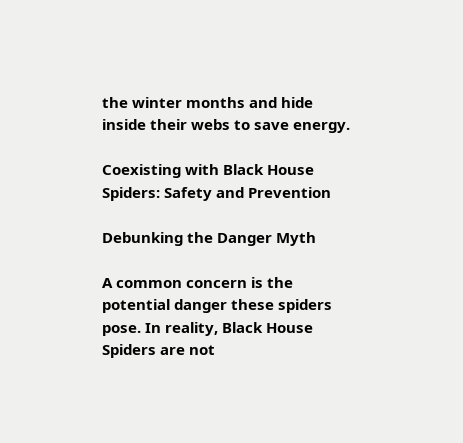the winter months and hide inside their webs to save energy.

Coexisting with Black House Spiders: Safety and Prevention

Debunking the Danger Myth

A common concern is the potential danger these spiders pose. In reality, Black House Spiders are not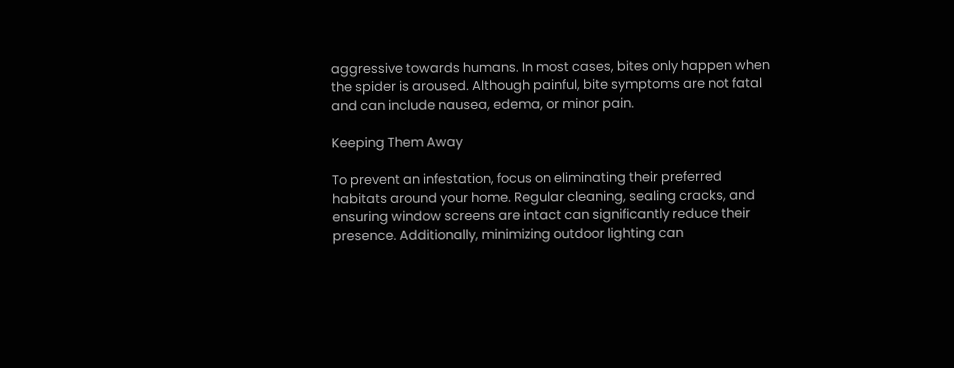aggressive towards humans. In most cases, bites only happen when the spider is aroused. Although painful, bite symptoms are not fatal and can include nausea, edema, or minor pain.

Keeping Them Away

To prevent an infestation, focus on eliminating their preferred habitats around your home. Regular cleaning, sealing cracks, and ensuring window screens are intact can significantly reduce their presence. Additionally, minimizing outdoor lighting can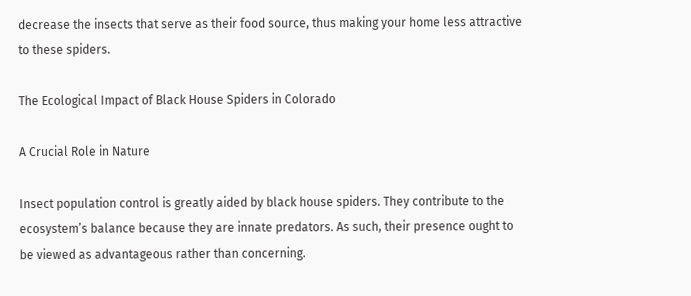decrease the insects that serve as their food source, thus making your home less attractive to these spiders.

The Ecological Impact of Black House Spiders in Colorado

A Crucial Role in Nature

Insect population control is greatly aided by black house spiders. They contribute to the ecosystem’s balance because they are innate predators. As such, their presence ought to be viewed as advantageous rather than concerning.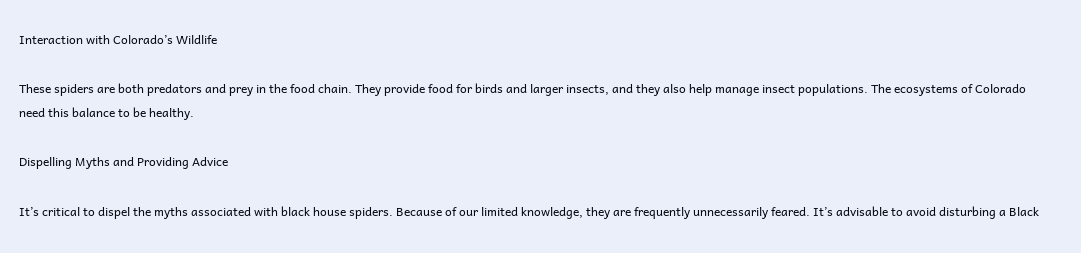Interaction with Colorado’s Wildlife

These spiders are both predators and prey in the food chain. They provide food for birds and larger insects, and they also help manage insect populations. The ecosystems of Colorado need this balance to be healthy.

Dispelling Myths and Providing Advice

It’s critical to dispel the myths associated with black house spiders. Because of our limited knowledge, they are frequently unnecessarily feared. It’s advisable to avoid disturbing a Black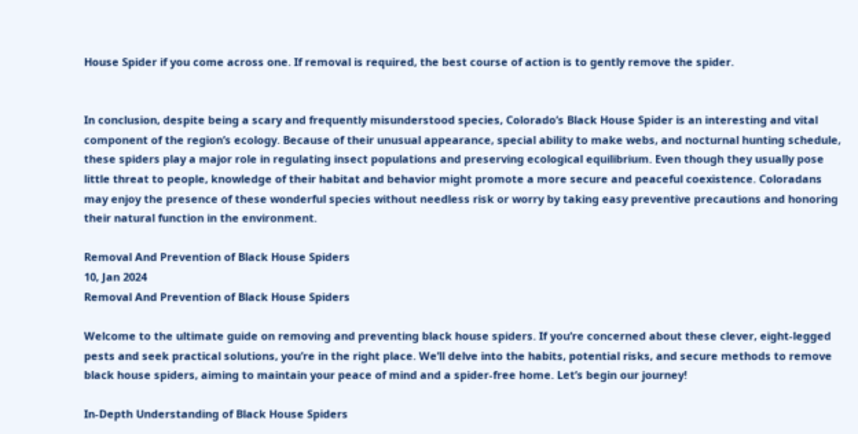House Spider if you come across one. If removal is required, the best course of action is to gently remove the spider.


In conclusion, despite being a scary and frequently misunderstood species, Colorado’s Black House Spider is an interesting and vital component of the region’s ecology. Because of their unusual appearance, special ability to make webs, and nocturnal hunting schedule, these spiders play a major role in regulating insect populations and preserving ecological equilibrium. Even though they usually pose little threat to people, knowledge of their habitat and behavior might promote a more secure and peaceful coexistence. Coloradans may enjoy the presence of these wonderful species without needless risk or worry by taking easy preventive precautions and honoring their natural function in the environment.

Removal And Prevention of Black House Spiders
10, Jan 2024
Removal And Prevention of Black House Spiders

Welcome to the ultimate guide on removing and preventing black house spiders. If you’re concerned about these clever, eight-legged pests and seek practical solutions, you’re in the right place. We’ll delve into the habits, potential risks, and secure methods to remove black house spiders, aiming to maintain your peace of mind and a spider-free home. Let’s begin our journey!

In-Depth Understanding of Black House Spiders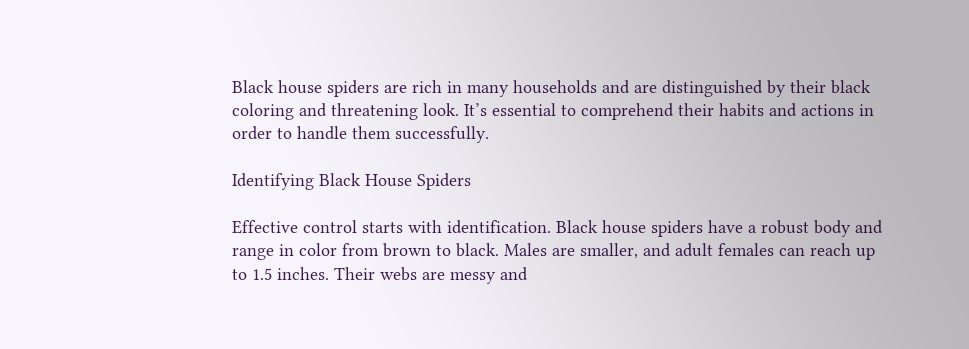Black house spiders are rich in many households and are distinguished by their black coloring and threatening look. It’s essential to comprehend their habits and actions in order to handle them successfully.

Identifying Black House Spiders

Effective control starts with identification. Black house spiders have a robust body and range in color from brown to black. Males are smaller, and adult females can reach up to 1.5 inches. Their webs are messy and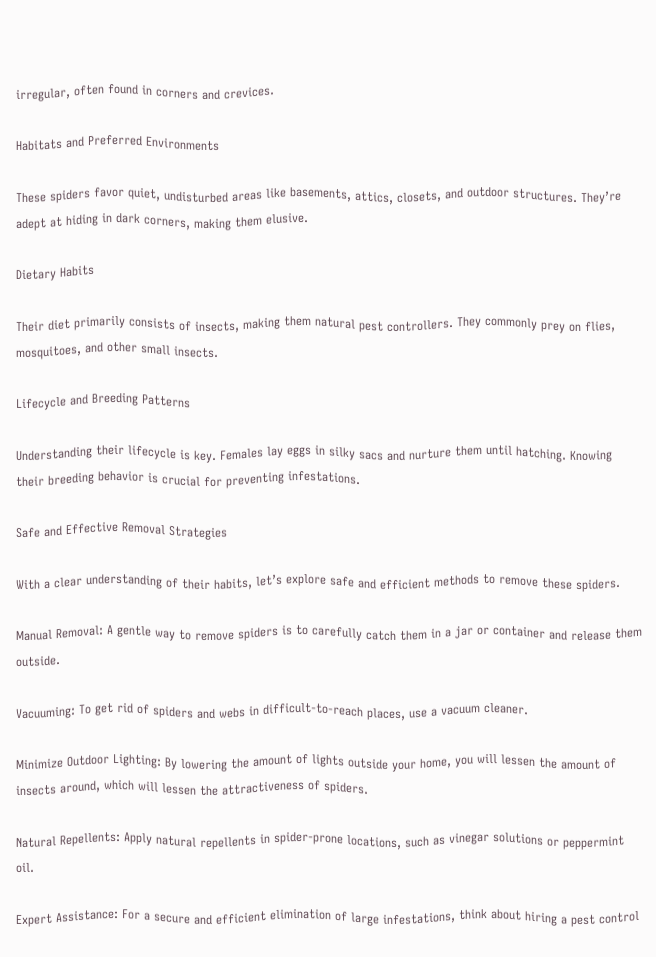irregular, often found in corners and crevices.

Habitats and Preferred Environments

These spiders favor quiet, undisturbed areas like basements, attics, closets, and outdoor structures. They’re adept at hiding in dark corners, making them elusive.

Dietary Habits

Their diet primarily consists of insects, making them natural pest controllers. They commonly prey on flies, mosquitoes, and other small insects.

Lifecycle and Breeding Patterns

Understanding their lifecycle is key. Females lay eggs in silky sacs and nurture them until hatching. Knowing their breeding behavior is crucial for preventing infestations.

Safe and Effective Removal Strategies

With a clear understanding of their habits, let’s explore safe and efficient methods to remove these spiders.

Manual Removal: A gentle way to remove spiders is to carefully catch them in a jar or container and release them outside.

Vacuuming: To get rid of spiders and webs in difficult-to-reach places, use a vacuum cleaner.

Minimize Outdoor Lighting: By lowering the amount of lights outside your home, you will lessen the amount of insects around, which will lessen the attractiveness of spiders.

Natural Repellents: Apply natural repellents in spider-prone locations, such as vinegar solutions or peppermint oil.

Expert Assistance: For a secure and efficient elimination of large infestations, think about hiring a pest control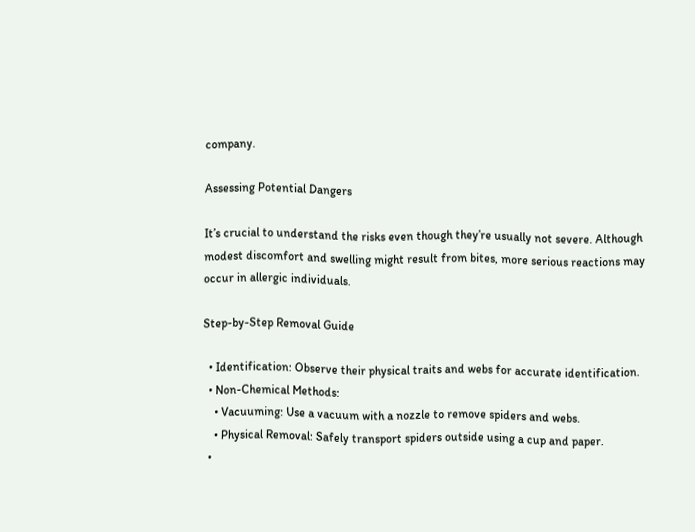company.

Assessing Potential Dangers

It’s crucial to understand the risks even though they’re usually not severe. Although modest discomfort and swelling might result from bites, more serious reactions may occur in allergic individuals.

Step-by-Step Removal Guide

  • Identification: Observe their physical traits and webs for accurate identification.
  • Non-Chemical Methods:
    • Vacuuming: Use a vacuum with a nozzle to remove spiders and webs.
    • Physical Removal: Safely transport spiders outside using a cup and paper.
  •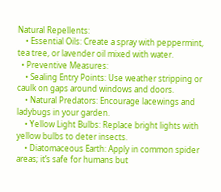Natural Repellents:
    • Essential Oils: Create a spray with peppermint, tea tree, or lavender oil mixed with water.
  • Preventive Measures:
    • Sealing Entry Points: Use weather stripping or caulk on gaps around windows and doors.
    • Natural Predators: Encourage lacewings and ladybugs in your garden.
    • Yellow Light Bulbs: Replace bright lights with yellow bulbs to deter insects.
    • Diatomaceous Earth: Apply in common spider areas; it’s safe for humans but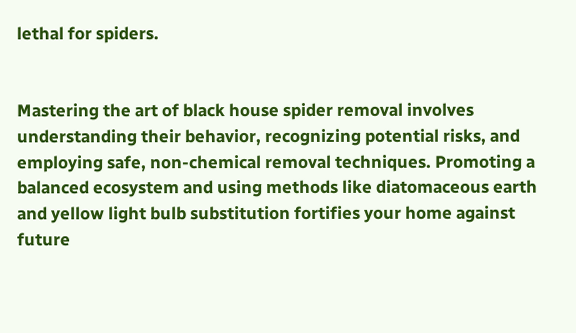lethal for spiders.


Mastering the art of black house spider removal involves understanding their behavior, recognizing potential risks, and employing safe, non-chemical removal techniques. Promoting a balanced ecosystem and using methods like diatomaceous earth and yellow light bulb substitution fortifies your home against future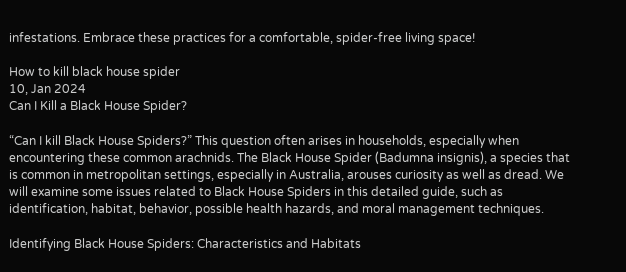infestations. Embrace these practices for a comfortable, spider-free living space!

How to kill black house spider
10, Jan 2024
Can I Kill a Black House Spider?

“Can I kill Black House Spiders?” This question often arises in households, especially when encountering these common arachnids. The Black House Spider (Badumna insignis), a species that is common in metropolitan settings, especially in Australia, arouses curiosity as well as dread. We will examine some issues related to Black House Spiders in this detailed guide, such as identification, habitat, behavior, possible health hazards, and moral management techniques.

Identifying Black House Spiders: Characteristics and Habitats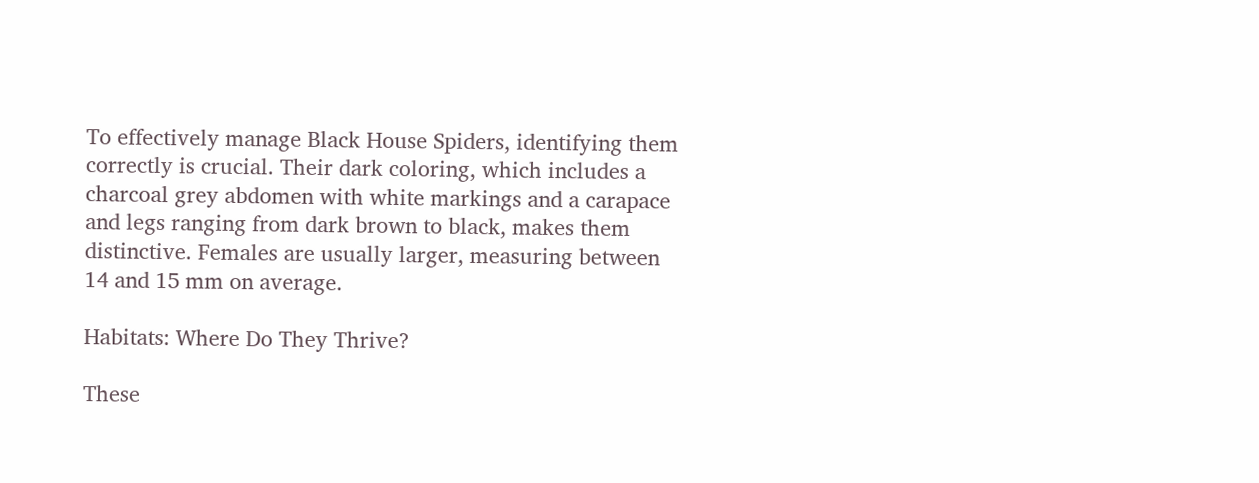To effectively manage Black House Spiders, identifying them correctly is crucial. Their dark coloring, which includes a charcoal grey abdomen with white markings and a carapace and legs ranging from dark brown to black, makes them distinctive. Females are usually larger, measuring between 14 and 15 mm on average.

Habitats: Where Do They Thrive?

These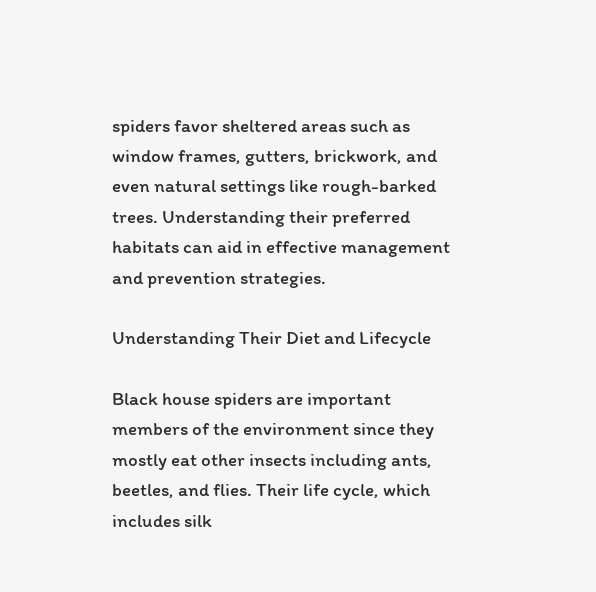spiders favor sheltered areas such as window frames, gutters, brickwork, and even natural settings like rough-barked trees. Understanding their preferred habitats can aid in effective management and prevention strategies.

Understanding Their Diet and Lifecycle

Black house spiders are important members of the environment since they mostly eat other insects including ants, beetles, and flies. Their life cycle, which includes silk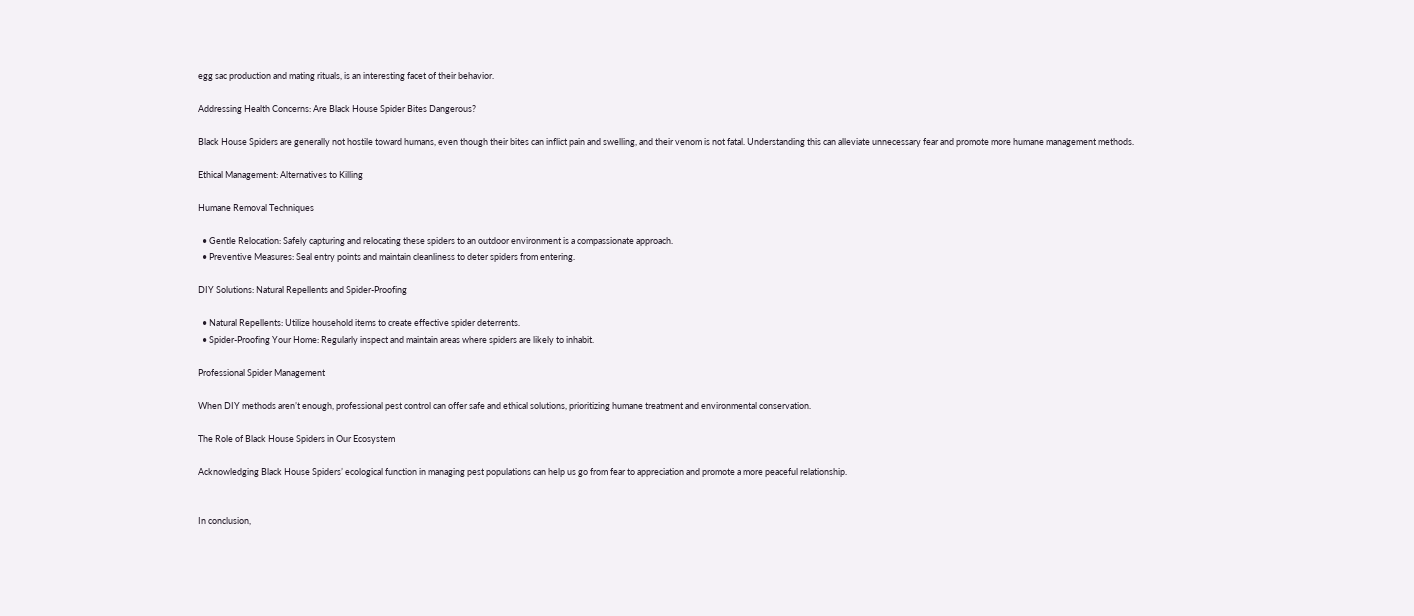egg sac production and mating rituals, is an interesting facet of their behavior.

Addressing Health Concerns: Are Black House Spider Bites Dangerous?

Black House Spiders are generally not hostile toward humans, even though their bites can inflict pain and swelling, and their venom is not fatal. Understanding this can alleviate unnecessary fear and promote more humane management methods.

Ethical Management: Alternatives to Killing

Humane Removal Techniques

  • Gentle Relocation: Safely capturing and relocating these spiders to an outdoor environment is a compassionate approach.
  • Preventive Measures: Seal entry points and maintain cleanliness to deter spiders from entering.

DIY Solutions: Natural Repellents and Spider-Proofing

  • Natural Repellents: Utilize household items to create effective spider deterrents.
  • Spider-Proofing Your Home: Regularly inspect and maintain areas where spiders are likely to inhabit.

Professional Spider Management

When DIY methods aren’t enough, professional pest control can offer safe and ethical solutions, prioritizing humane treatment and environmental conservation.

The Role of Black House Spiders in Our Ecosystem

Acknowledging Black House Spiders’ ecological function in managing pest populations can help us go from fear to appreciation and promote a more peaceful relationship.


In conclusion,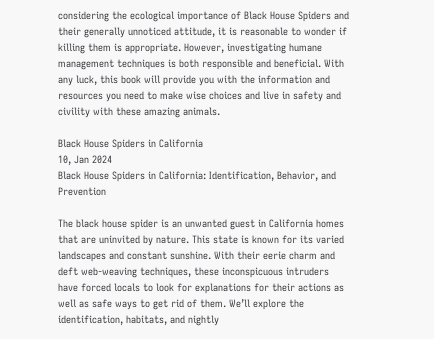considering the ecological importance of Black House Spiders and their generally unnoticed attitude, it is reasonable to wonder if killing them is appropriate. However, investigating humane management techniques is both responsible and beneficial. With any luck, this book will provide you with the information and resources you need to make wise choices and live in safety and civility with these amazing animals.

Black House Spiders in California
10, Jan 2024
Black House Spiders in California: Identification, Behavior, and Prevention

The black house spider is an unwanted guest in California homes that are uninvited by nature. This state is known for its varied landscapes and constant sunshine. With their eerie charm and deft web-weaving techniques, these inconspicuous intruders have forced locals to look for explanations for their actions as well as safe ways to get rid of them. We’ll explore the identification, habitats, and nightly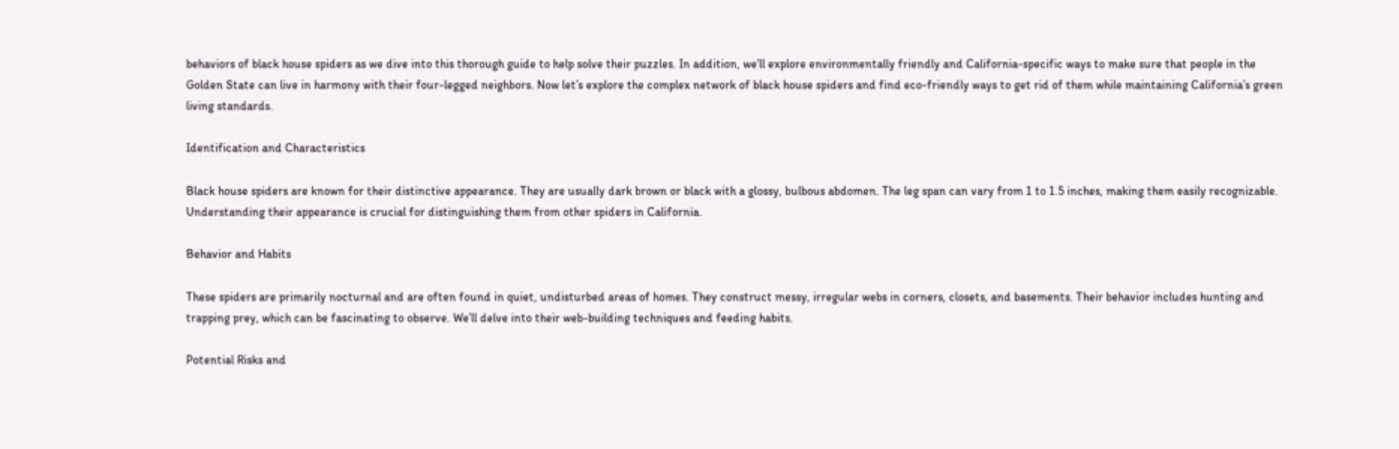behaviors of black house spiders as we dive into this thorough guide to help solve their puzzles. In addition, we’ll explore environmentally friendly and California-specific ways to make sure that people in the Golden State can live in harmony with their four-legged neighbors. Now let’s explore the complex network of black house spiders and find eco-friendly ways to get rid of them while maintaining California’s green living standards.

Identification and Characteristics

Black house spiders are known for their distinctive appearance. They are usually dark brown or black with a glossy, bulbous abdomen. The leg span can vary from 1 to 1.5 inches, making them easily recognizable. Understanding their appearance is crucial for distinguishing them from other spiders in California.

Behavior and Habits

These spiders are primarily nocturnal and are often found in quiet, undisturbed areas of homes. They construct messy, irregular webs in corners, closets, and basements. Their behavior includes hunting and trapping prey, which can be fascinating to observe. We’ll delve into their web-building techniques and feeding habits.

Potential Risks and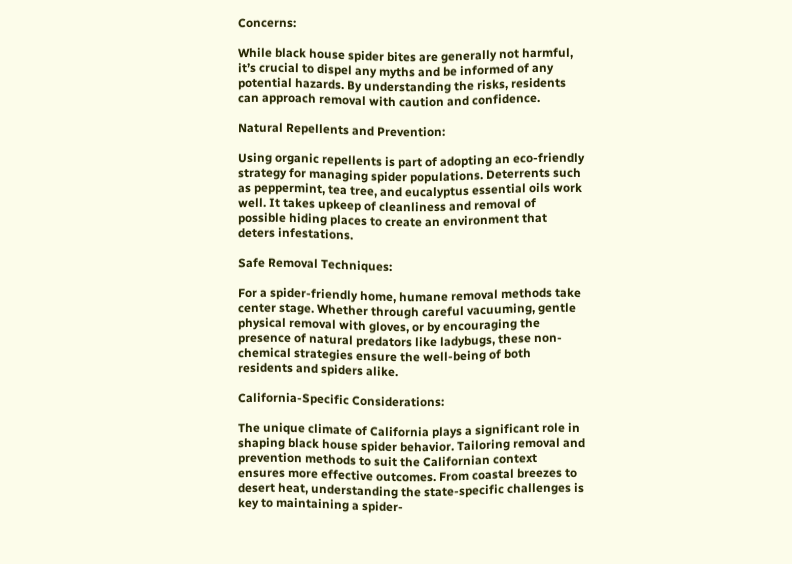Concerns:

While black house spider bites are generally not harmful, it’s crucial to dispel any myths and be informed of any potential hazards. By understanding the risks, residents can approach removal with caution and confidence.

Natural Repellents and Prevention:

Using organic repellents is part of adopting an eco-friendly strategy for managing spider populations. Deterrents such as peppermint, tea tree, and eucalyptus essential oils work well. It takes upkeep of cleanliness and removal of possible hiding places to create an environment that deters infestations.

Safe Removal Techniques:

For a spider-friendly home, humane removal methods take center stage. Whether through careful vacuuming, gentle physical removal with gloves, or by encouraging the presence of natural predators like ladybugs, these non-chemical strategies ensure the well-being of both residents and spiders alike.

California-Specific Considerations:

The unique climate of California plays a significant role in shaping black house spider behavior. Tailoring removal and prevention methods to suit the Californian context ensures more effective outcomes. From coastal breezes to desert heat, understanding the state-specific challenges is key to maintaining a spider-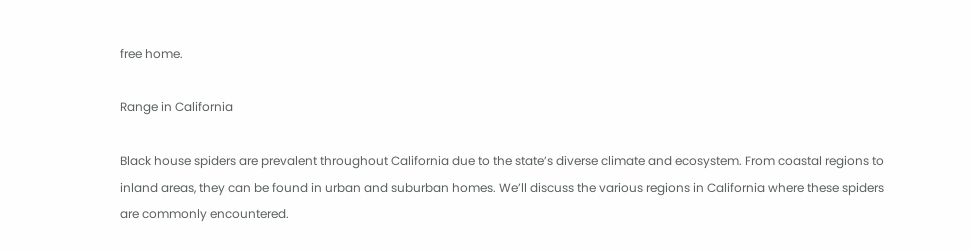free home.

Range in California

Black house spiders are prevalent throughout California due to the state’s diverse climate and ecosystem. From coastal regions to inland areas, they can be found in urban and suburban homes. We’ll discuss the various regions in California where these spiders are commonly encountered.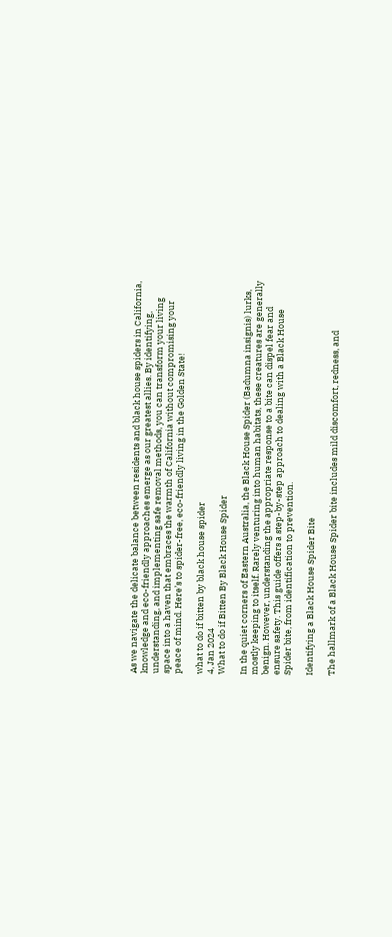As we navigate the delicate balance between residents and black house spiders in California, knowledge and eco-friendly approaches emerge as our greatest allies. By identifying, understanding, and implementing safe removal methods, you can transform your living space into a haven that embraces the warmth of California without compromising your peace of mind. Here’s to spider-free, eco-friendly living in the Golden State!

what to do if bitten by black house spider
4, Jan 2024
What to do if Bitten By Black House Spider

In the quiet corners of Eastern Australia, the Black House Spider (Badumna insignis) lurks, mostly keeping to itself. Rarely venturing into human habitats, these creatures are generally benign. However, understanding the appropriate response to a bite can dispel fear and ensure safety. This guide offers a step-by-step approach to dealing with a Black House Spider bite, from identification to prevention.

Identifying a Black House Spider Bite

The hallmark of a Black House Spider bite includes mild discomfort, redness, and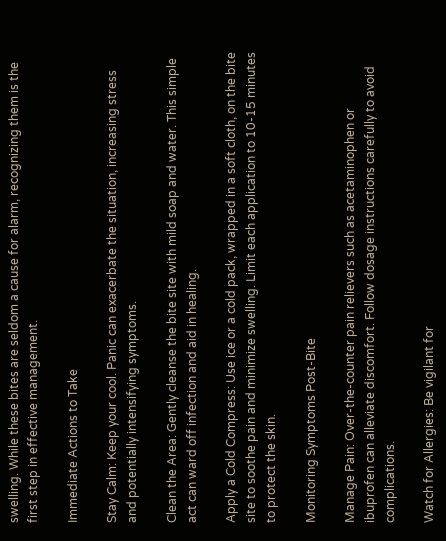swelling. While these bites are seldom a cause for alarm, recognizing them is the first step in effective management.

Immediate Actions to Take

Stay Calm: Keep your cool. Panic can exacerbate the situation, increasing stress and potentially intensifying symptoms.

Clean the Area: Gently cleanse the bite site with mild soap and water. This simple act can ward off infection and aid in healing.

Apply a Cold Compress: Use ice or a cold pack, wrapped in a soft cloth, on the bite site to soothe pain and minimize swelling. Limit each application to 10-15 minutes to protect the skin.

Monitoring Symptoms Post-Bite

Manage Pain: Over-the-counter pain relievers such as acetaminophen or ibuprofen can alleviate discomfort. Follow dosage instructions carefully to avoid complications.

Watch for Allergies: Be vigilant for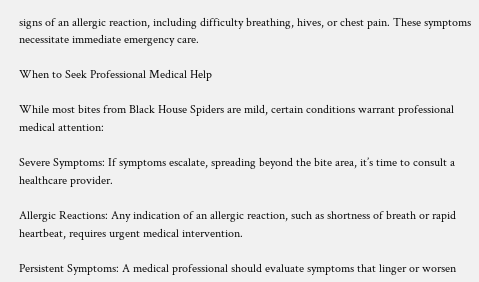signs of an allergic reaction, including difficulty breathing, hives, or chest pain. These symptoms necessitate immediate emergency care.

When to Seek Professional Medical Help

While most bites from Black House Spiders are mild, certain conditions warrant professional medical attention:

Severe Symptoms: If symptoms escalate, spreading beyond the bite area, it’s time to consult a healthcare provider.

Allergic Reactions: Any indication of an allergic reaction, such as shortness of breath or rapid heartbeat, requires urgent medical intervention.

Persistent Symptoms: A medical professional should evaluate symptoms that linger or worsen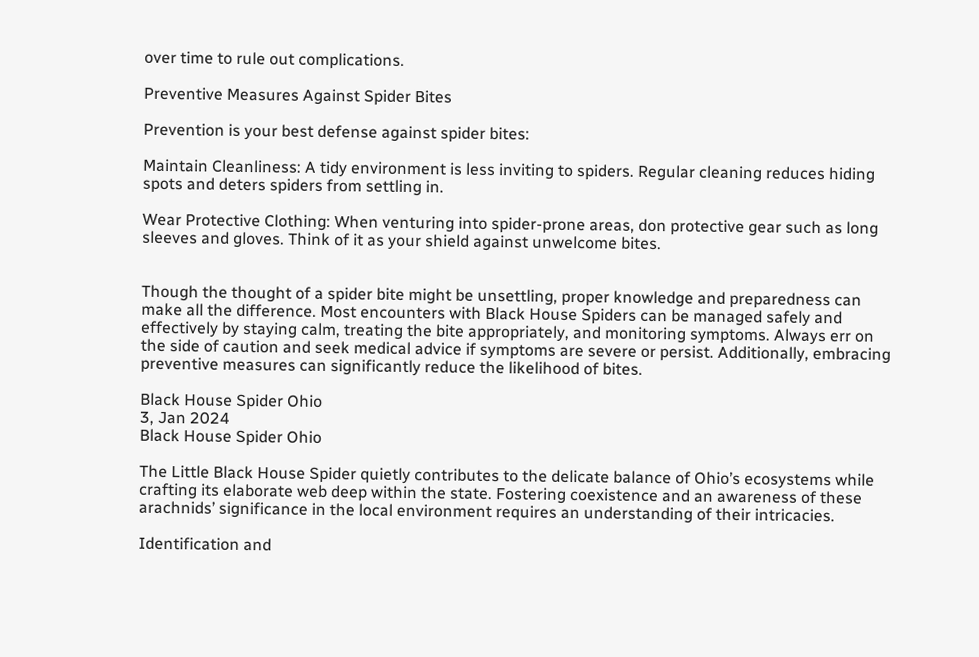over time to rule out complications.

Preventive Measures Against Spider Bites

Prevention is your best defense against spider bites:

Maintain Cleanliness: A tidy environment is less inviting to spiders. Regular cleaning reduces hiding spots and deters spiders from settling in.

Wear Protective Clothing: When venturing into spider-prone areas, don protective gear such as long sleeves and gloves. Think of it as your shield against unwelcome bites.


Though the thought of a spider bite might be unsettling, proper knowledge and preparedness can make all the difference. Most encounters with Black House Spiders can be managed safely and effectively by staying calm, treating the bite appropriately, and monitoring symptoms. Always err on the side of caution and seek medical advice if symptoms are severe or persist. Additionally, embracing preventive measures can significantly reduce the likelihood of bites.

Black House Spider Ohio
3, Jan 2024
Black House Spider Ohio

The Little Black House Spider quietly contributes to the delicate balance of Ohio’s ecosystems while crafting its elaborate web deep within the state. Fostering coexistence and an awareness of these arachnids’ significance in the local environment requires an understanding of their intricacies.

Identification and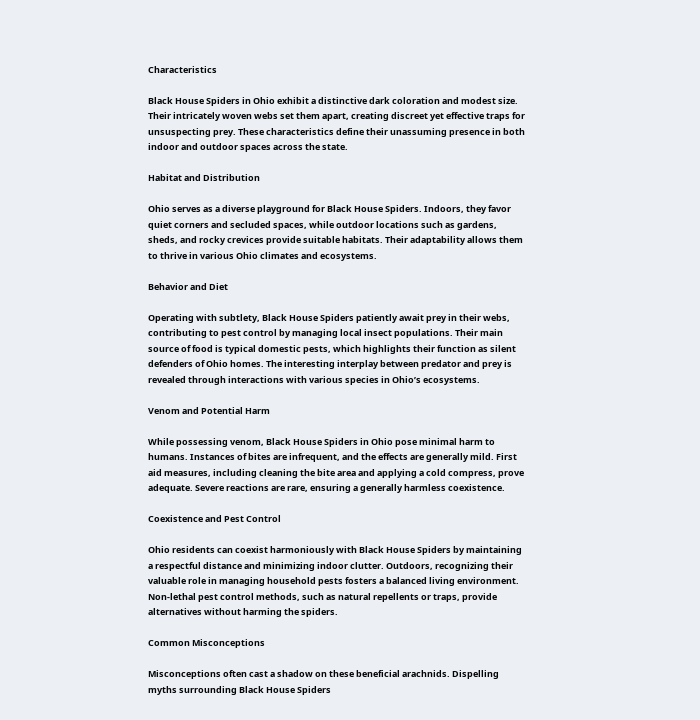Characteristics

Black House Spiders in Ohio exhibit a distinctive dark coloration and modest size. Their intricately woven webs set them apart, creating discreet yet effective traps for unsuspecting prey. These characteristics define their unassuming presence in both indoor and outdoor spaces across the state.

Habitat and Distribution

Ohio serves as a diverse playground for Black House Spiders. Indoors, they favor quiet corners and secluded spaces, while outdoor locations such as gardens, sheds, and rocky crevices provide suitable habitats. Their adaptability allows them to thrive in various Ohio climates and ecosystems.

Behavior and Diet

Operating with subtlety, Black House Spiders patiently await prey in their webs, contributing to pest control by managing local insect populations. Their main source of food is typical domestic pests, which highlights their function as silent defenders of Ohio homes. The interesting interplay between predator and prey is revealed through interactions with various species in Ohio’s ecosystems.

Venom and Potential Harm

While possessing venom, Black House Spiders in Ohio pose minimal harm to humans. Instances of bites are infrequent, and the effects are generally mild. First aid measures, including cleaning the bite area and applying a cold compress, prove adequate. Severe reactions are rare, ensuring a generally harmless coexistence.

Coexistence and Pest Control

Ohio residents can coexist harmoniously with Black House Spiders by maintaining a respectful distance and minimizing indoor clutter. Outdoors, recognizing their valuable role in managing household pests fosters a balanced living environment. Non-lethal pest control methods, such as natural repellents or traps, provide alternatives without harming the spiders.

Common Misconceptions

Misconceptions often cast a shadow on these beneficial arachnids. Dispelling myths surrounding Black House Spiders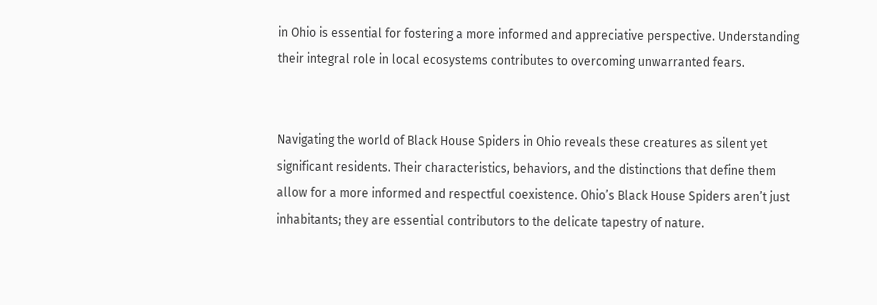in Ohio is essential for fostering a more informed and appreciative perspective. Understanding their integral role in local ecosystems contributes to overcoming unwarranted fears.


Navigating the world of Black House Spiders in Ohio reveals these creatures as silent yet significant residents. Their characteristics, behaviors, and the distinctions that define them allow for a more informed and respectful coexistence. Ohio’s Black House Spiders aren’t just inhabitants; they are essential contributors to the delicate tapestry of nature.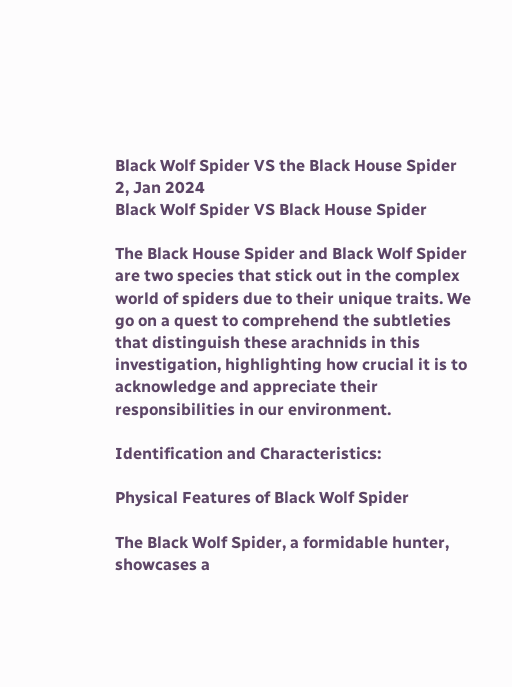Black Wolf Spider VS the Black House Spider
2, Jan 2024
Black Wolf Spider VS Black House Spider

The Black House Spider and Black Wolf Spider are two species that stick out in the complex world of spiders due to their unique traits. We go on a quest to comprehend the subtleties that distinguish these arachnids in this investigation, highlighting how crucial it is to acknowledge and appreciate their responsibilities in our environment.

Identification and Characteristics:

Physical Features of Black Wolf Spider

The Black Wolf Spider, a formidable hunter, showcases a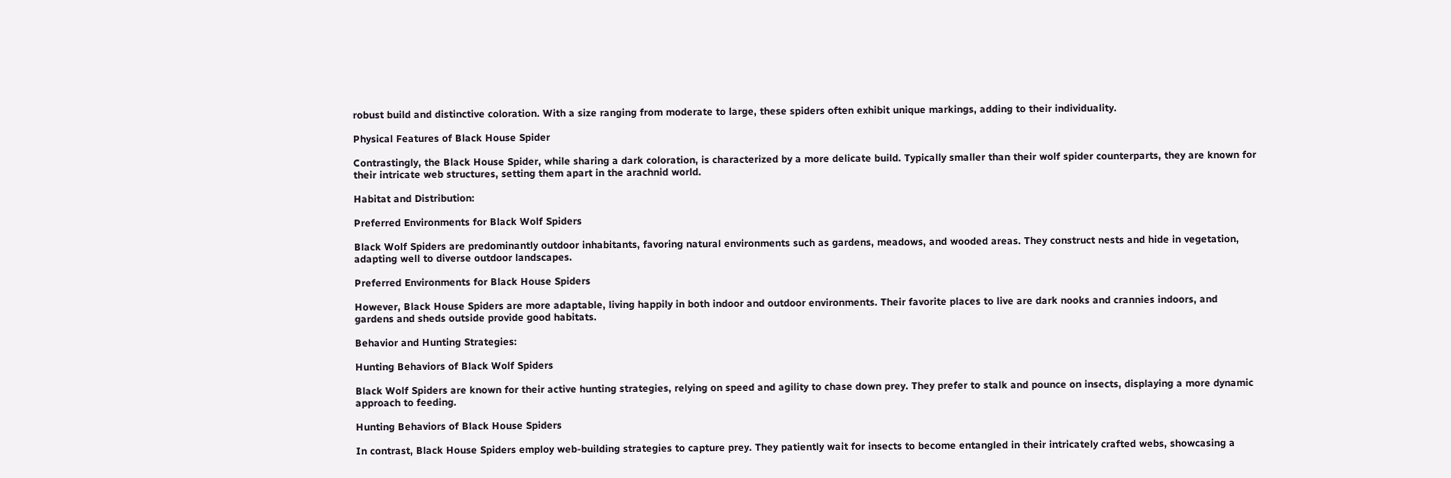robust build and distinctive coloration. With a size ranging from moderate to large, these spiders often exhibit unique markings, adding to their individuality.

Physical Features of Black House Spider

Contrastingly, the Black House Spider, while sharing a dark coloration, is characterized by a more delicate build. Typically smaller than their wolf spider counterparts, they are known for their intricate web structures, setting them apart in the arachnid world.

Habitat and Distribution:

Preferred Environments for Black Wolf Spiders

Black Wolf Spiders are predominantly outdoor inhabitants, favoring natural environments such as gardens, meadows, and wooded areas. They construct nests and hide in vegetation, adapting well to diverse outdoor landscapes.

Preferred Environments for Black House Spiders

However, Black House Spiders are more adaptable, living happily in both indoor and outdoor environments. Their favorite places to live are dark nooks and crannies indoors, and gardens and sheds outside provide good habitats.

Behavior and Hunting Strategies:

Hunting Behaviors of Black Wolf Spiders

Black Wolf Spiders are known for their active hunting strategies, relying on speed and agility to chase down prey. They prefer to stalk and pounce on insects, displaying a more dynamic approach to feeding.

Hunting Behaviors of Black House Spiders

In contrast, Black House Spiders employ web-building strategies to capture prey. They patiently wait for insects to become entangled in their intricately crafted webs, showcasing a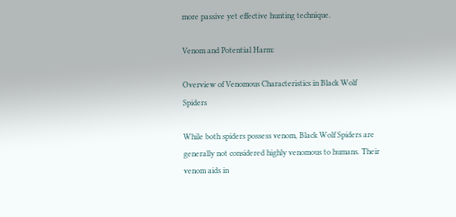more passive yet effective hunting technique.

Venom and Potential Harm:

Overview of Venomous Characteristics in Black Wolf Spiders

While both spiders possess venom, Black Wolf Spiders are generally not considered highly venomous to humans. Their venom aids in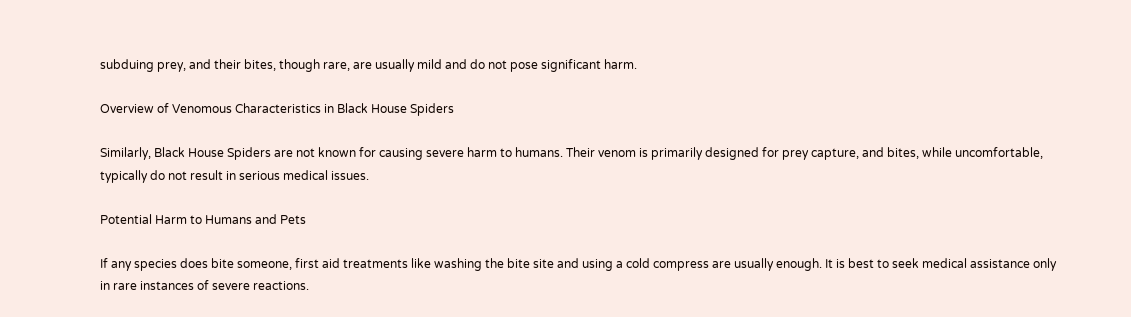subduing prey, and their bites, though rare, are usually mild and do not pose significant harm.

Overview of Venomous Characteristics in Black House Spiders

Similarly, Black House Spiders are not known for causing severe harm to humans. Their venom is primarily designed for prey capture, and bites, while uncomfortable, typically do not result in serious medical issues.

Potential Harm to Humans and Pets

If any species does bite someone, first aid treatments like washing the bite site and using a cold compress are usually enough. It is best to seek medical assistance only in rare instances of severe reactions.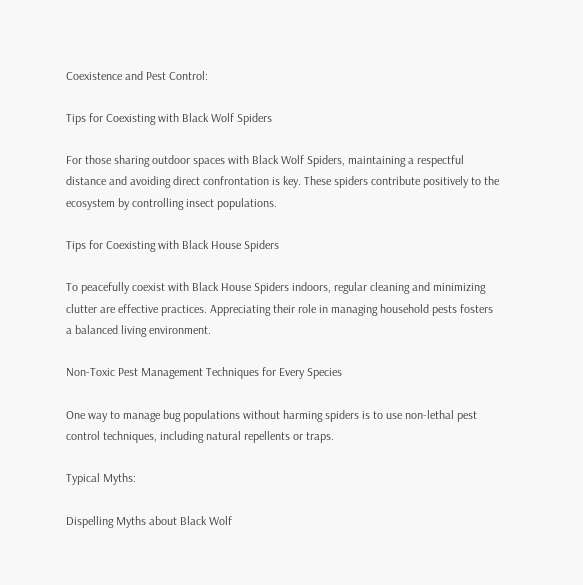Coexistence and Pest Control:

Tips for Coexisting with Black Wolf Spiders

For those sharing outdoor spaces with Black Wolf Spiders, maintaining a respectful distance and avoiding direct confrontation is key. These spiders contribute positively to the ecosystem by controlling insect populations.

Tips for Coexisting with Black House Spiders

To peacefully coexist with Black House Spiders indoors, regular cleaning and minimizing clutter are effective practices. Appreciating their role in managing household pests fosters a balanced living environment.

Non-Toxic Pest Management Techniques for Every Species

One way to manage bug populations without harming spiders is to use non-lethal pest control techniques, including natural repellents or traps.

Typical Myths:

Dispelling Myths about Black Wolf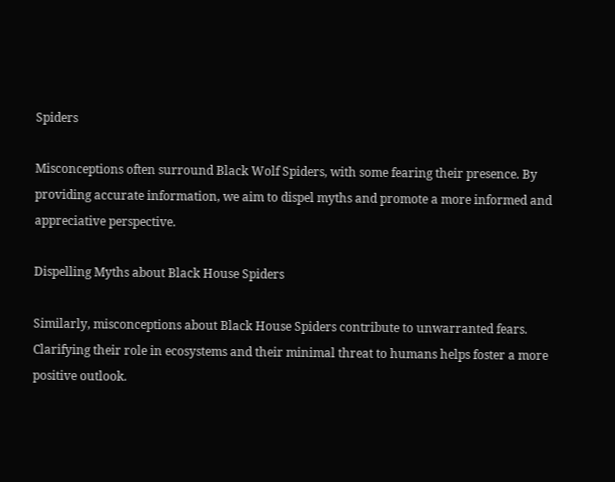Spiders

Misconceptions often surround Black Wolf Spiders, with some fearing their presence. By providing accurate information, we aim to dispel myths and promote a more informed and appreciative perspective.

Dispelling Myths about Black House Spiders

Similarly, misconceptions about Black House Spiders contribute to unwarranted fears. Clarifying their role in ecosystems and their minimal threat to humans helps foster a more positive outlook.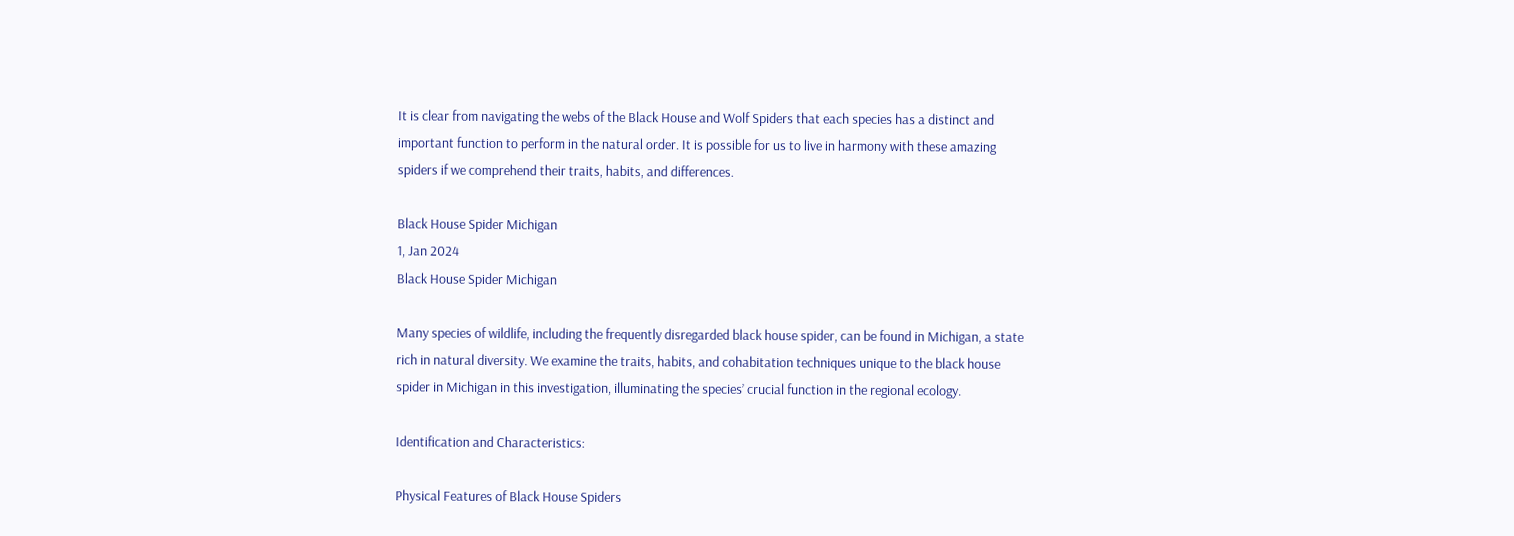It is clear from navigating the webs of the Black House and Wolf Spiders that each species has a distinct and important function to perform in the natural order. It is possible for us to live in harmony with these amazing spiders if we comprehend their traits, habits, and differences.

Black House Spider Michigan
1, Jan 2024
Black House Spider Michigan

Many species of wildlife, including the frequently disregarded black house spider, can be found in Michigan, a state rich in natural diversity. We examine the traits, habits, and cohabitation techniques unique to the black house spider in Michigan in this investigation, illuminating the species’ crucial function in the regional ecology.

Identification and Characteristics:

Physical Features of Black House Spiders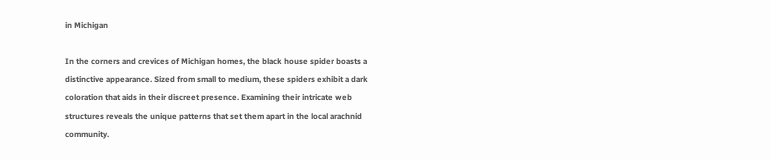in Michigan

In the corners and crevices of Michigan homes, the black house spider boasts a distinctive appearance. Sized from small to medium, these spiders exhibit a dark coloration that aids in their discreet presence. Examining their intricate web structures reveals the unique patterns that set them apart in the local arachnid community.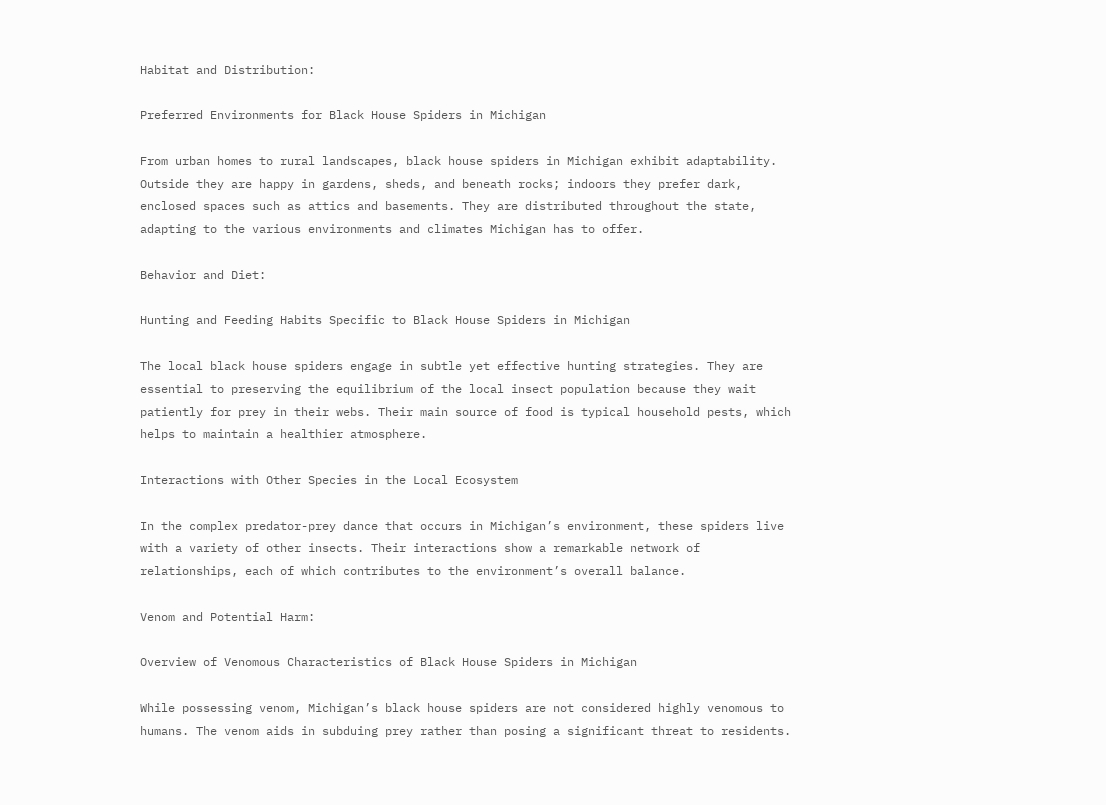Habitat and Distribution:

Preferred Environments for Black House Spiders in Michigan

From urban homes to rural landscapes, black house spiders in Michigan exhibit adaptability. Outside they are happy in gardens, sheds, and beneath rocks; indoors they prefer dark, enclosed spaces such as attics and basements. They are distributed throughout the state, adapting to the various environments and climates Michigan has to offer.

Behavior and Diet:

Hunting and Feeding Habits Specific to Black House Spiders in Michigan

The local black house spiders engage in subtle yet effective hunting strategies. They are essential to preserving the equilibrium of the local insect population because they wait patiently for prey in their webs. Their main source of food is typical household pests, which helps to maintain a healthier atmosphere.

Interactions with Other Species in the Local Ecosystem

In the complex predator-prey dance that occurs in Michigan’s environment, these spiders live with a variety of other insects. Their interactions show a remarkable network of relationships, each of which contributes to the environment’s overall balance.

Venom and Potential Harm:

Overview of Venomous Characteristics of Black House Spiders in Michigan

While possessing venom, Michigan’s black house spiders are not considered highly venomous to humans. The venom aids in subduing prey rather than posing a significant threat to residents.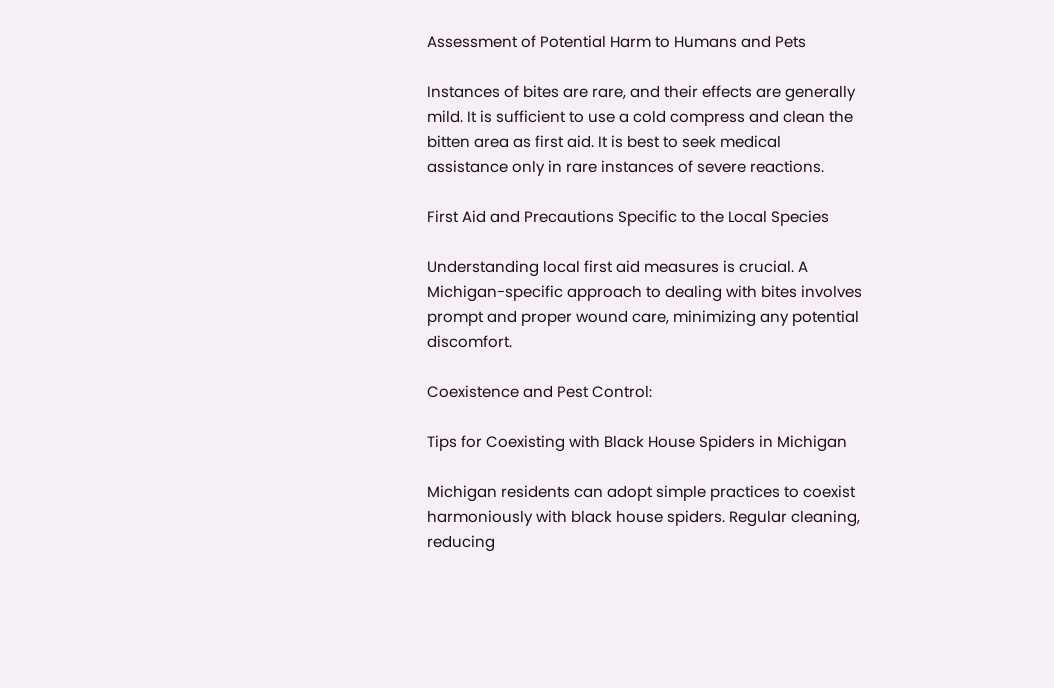Assessment of Potential Harm to Humans and Pets

Instances of bites are rare, and their effects are generally mild. It is sufficient to use a cold compress and clean the bitten area as first aid. It is best to seek medical assistance only in rare instances of severe reactions.

First Aid and Precautions Specific to the Local Species

Understanding local first aid measures is crucial. A Michigan-specific approach to dealing with bites involves prompt and proper wound care, minimizing any potential discomfort.

Coexistence and Pest Control:

Tips for Coexisting with Black House Spiders in Michigan

Michigan residents can adopt simple practices to coexist harmoniously with black house spiders. Regular cleaning, reducing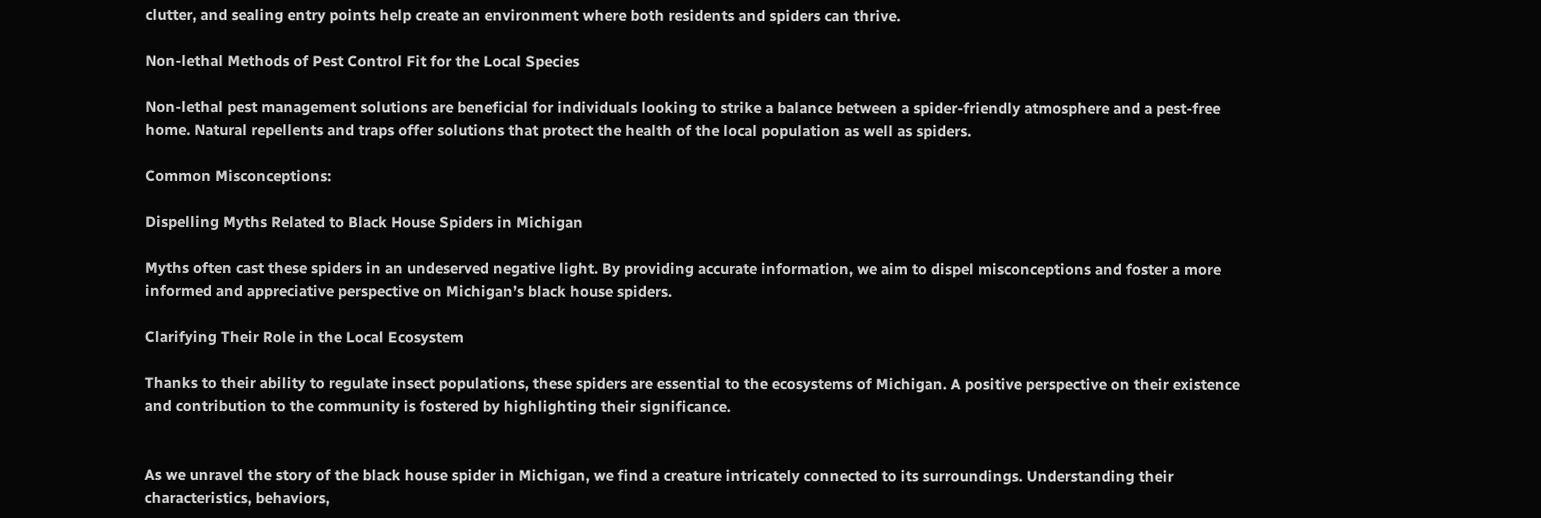clutter, and sealing entry points help create an environment where both residents and spiders can thrive.

Non-lethal Methods of Pest Control Fit for the Local Species

Non-lethal pest management solutions are beneficial for individuals looking to strike a balance between a spider-friendly atmosphere and a pest-free home. Natural repellents and traps offer solutions that protect the health of the local population as well as spiders.

Common Misconceptions:

Dispelling Myths Related to Black House Spiders in Michigan

Myths often cast these spiders in an undeserved negative light. By providing accurate information, we aim to dispel misconceptions and foster a more informed and appreciative perspective on Michigan’s black house spiders.

Clarifying Their Role in the Local Ecosystem

Thanks to their ability to regulate insect populations, these spiders are essential to the ecosystems of Michigan. A positive perspective on their existence and contribution to the community is fostered by highlighting their significance.


As we unravel the story of the black house spider in Michigan, we find a creature intricately connected to its surroundings. Understanding their characteristics, behaviors,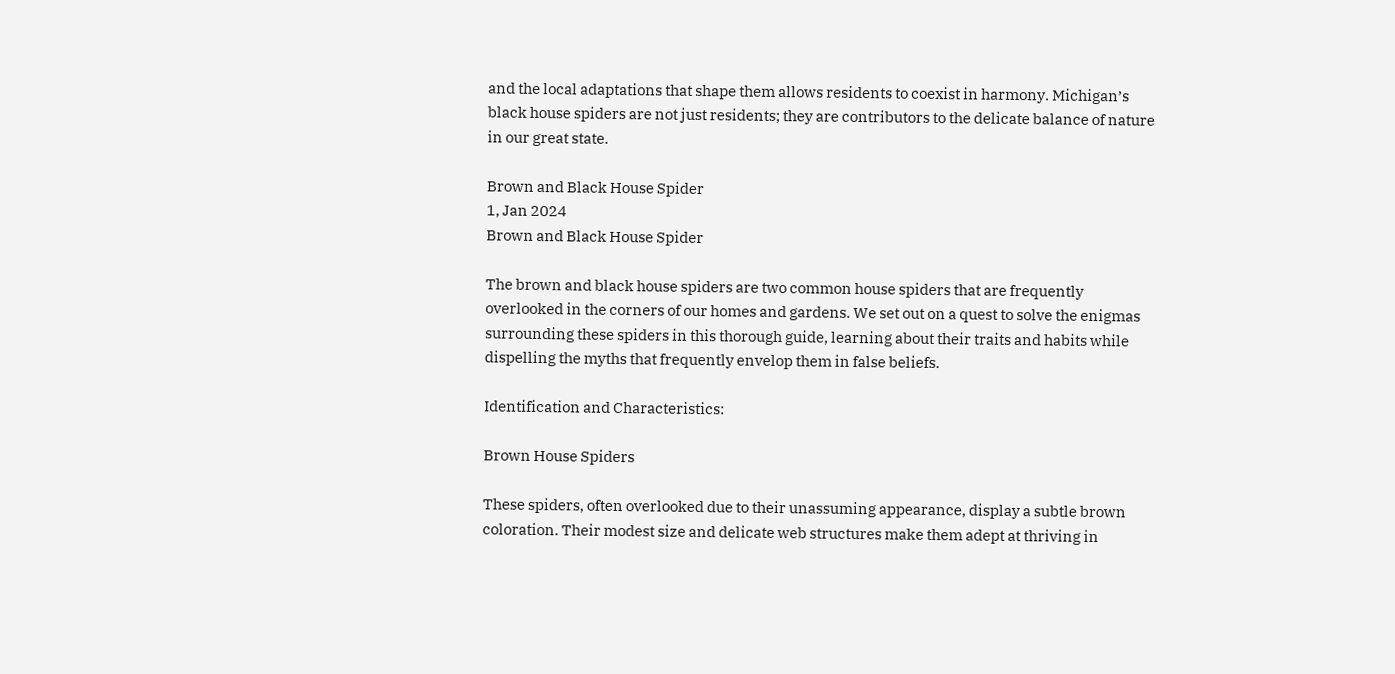and the local adaptations that shape them allows residents to coexist in harmony. Michigan’s black house spiders are not just residents; they are contributors to the delicate balance of nature in our great state.

Brown and Black House Spider
1, Jan 2024
Brown and Black House Spider

The brown and black house spiders are two common house spiders that are frequently overlooked in the corners of our homes and gardens. We set out on a quest to solve the enigmas surrounding these spiders in this thorough guide, learning about their traits and habits while dispelling the myths that frequently envelop them in false beliefs.

Identification and Characteristics:

Brown House Spiders

These spiders, often overlooked due to their unassuming appearance, display a subtle brown coloration. Their modest size and delicate web structures make them adept at thriving in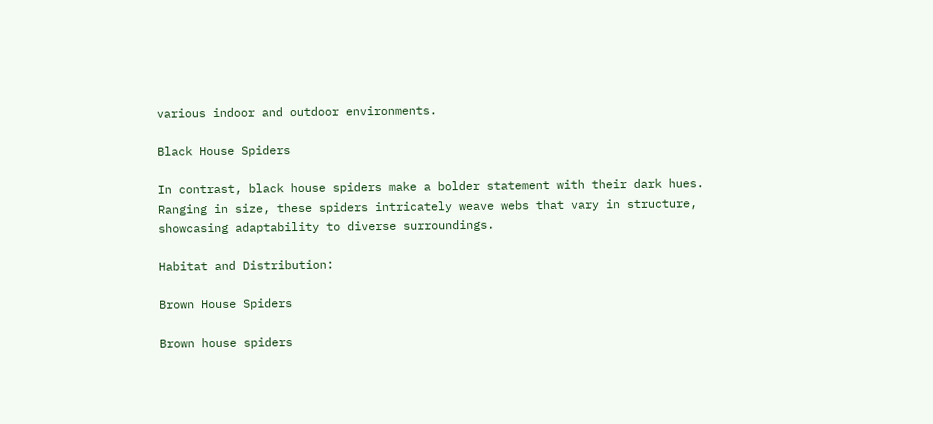various indoor and outdoor environments.

Black House Spiders

In contrast, black house spiders make a bolder statement with their dark hues. Ranging in size, these spiders intricately weave webs that vary in structure, showcasing adaptability to diverse surroundings.

Habitat and Distribution:

Brown House Spiders

Brown house spiders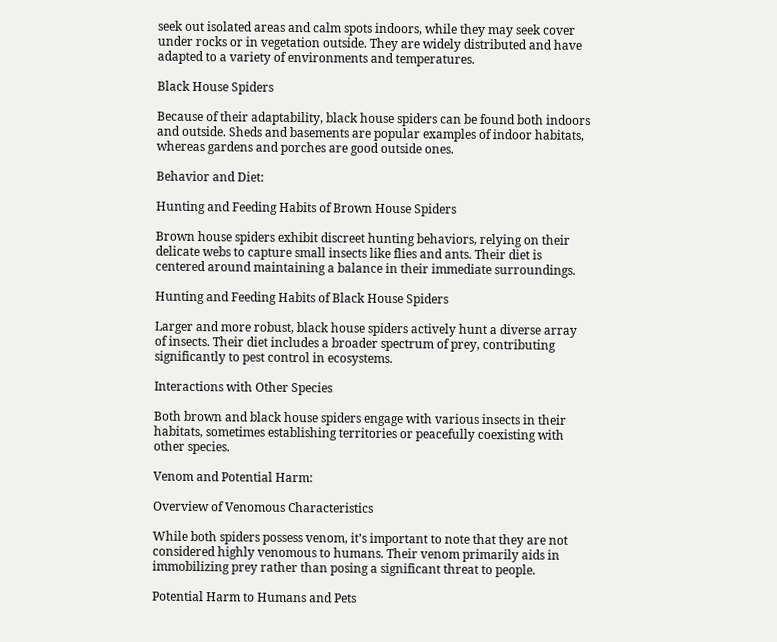seek out isolated areas and calm spots indoors, while they may seek cover under rocks or in vegetation outside. They are widely distributed and have adapted to a variety of environments and temperatures.

Black House Spiders

Because of their adaptability, black house spiders can be found both indoors and outside. Sheds and basements are popular examples of indoor habitats, whereas gardens and porches are good outside ones.

Behavior and Diet:

Hunting and Feeding Habits of Brown House Spiders

Brown house spiders exhibit discreet hunting behaviors, relying on their delicate webs to capture small insects like flies and ants. Their diet is centered around maintaining a balance in their immediate surroundings.

Hunting and Feeding Habits of Black House Spiders

Larger and more robust, black house spiders actively hunt a diverse array of insects. Their diet includes a broader spectrum of prey, contributing significantly to pest control in ecosystems.

Interactions with Other Species

Both brown and black house spiders engage with various insects in their habitats, sometimes establishing territories or peacefully coexisting with other species.

Venom and Potential Harm:

Overview of Venomous Characteristics

While both spiders possess venom, it’s important to note that they are not considered highly venomous to humans. Their venom primarily aids in immobilizing prey rather than posing a significant threat to people.

Potential Harm to Humans and Pets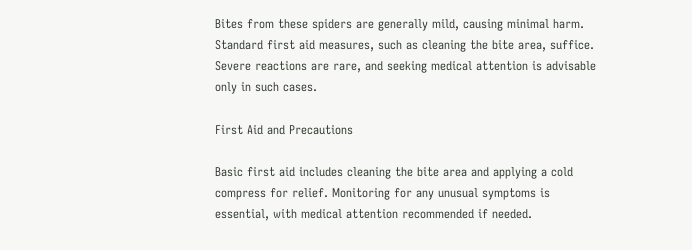Bites from these spiders are generally mild, causing minimal harm. Standard first aid measures, such as cleaning the bite area, suffice. Severe reactions are rare, and seeking medical attention is advisable only in such cases.

First Aid and Precautions

Basic first aid includes cleaning the bite area and applying a cold compress for relief. Monitoring for any unusual symptoms is essential, with medical attention recommended if needed.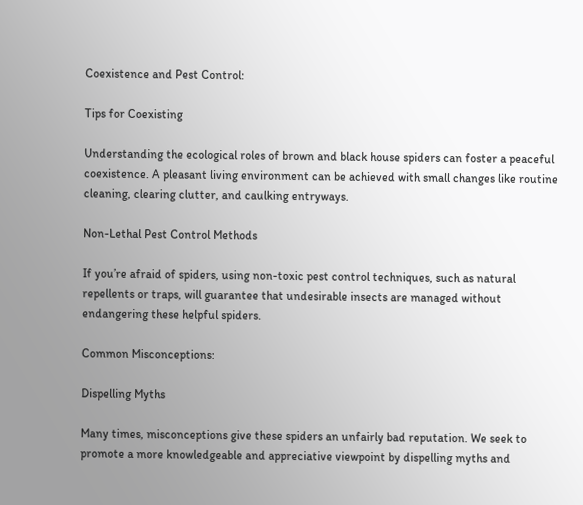Coexistence and Pest Control:

Tips for Coexisting

Understanding the ecological roles of brown and black house spiders can foster a peaceful coexistence. A pleasant living environment can be achieved with small changes like routine cleaning, clearing clutter, and caulking entryways.

Non-Lethal Pest Control Methods

If you’re afraid of spiders, using non-toxic pest control techniques, such as natural repellents or traps, will guarantee that undesirable insects are managed without endangering these helpful spiders.

Common Misconceptions:

Dispelling Myths

Many times, misconceptions give these spiders an unfairly bad reputation. We seek to promote a more knowledgeable and appreciative viewpoint by dispelling myths and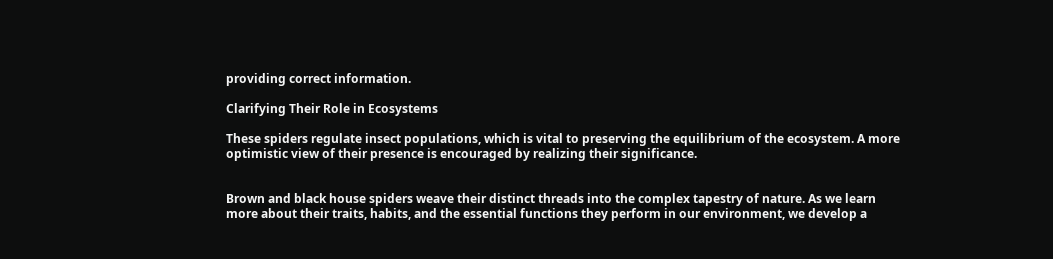providing correct information.

Clarifying Their Role in Ecosystems

These spiders regulate insect populations, which is vital to preserving the equilibrium of the ecosystem. A more optimistic view of their presence is encouraged by realizing their significance.


Brown and black house spiders weave their distinct threads into the complex tapestry of nature. As we learn more about their traits, habits, and the essential functions they perform in our environment, we develop a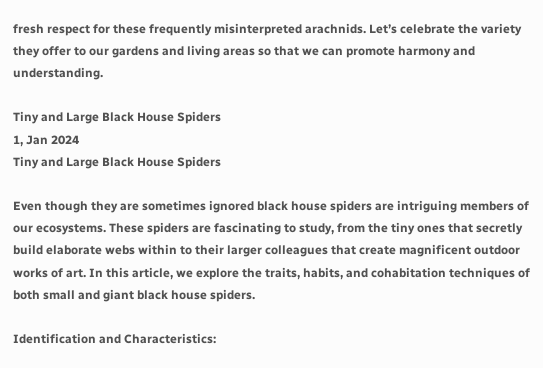fresh respect for these frequently misinterpreted arachnids. Let’s celebrate the variety they offer to our gardens and living areas so that we can promote harmony and understanding.

Tiny and Large Black House Spiders
1, Jan 2024
Tiny and Large Black House Spiders

Even though they are sometimes ignored black house spiders are intriguing members of our ecosystems. These spiders are fascinating to study, from the tiny ones that secretly build elaborate webs within to their larger colleagues that create magnificent outdoor works of art. In this article, we explore the traits, habits, and cohabitation techniques of both small and giant black house spiders.

Identification and Characteristics: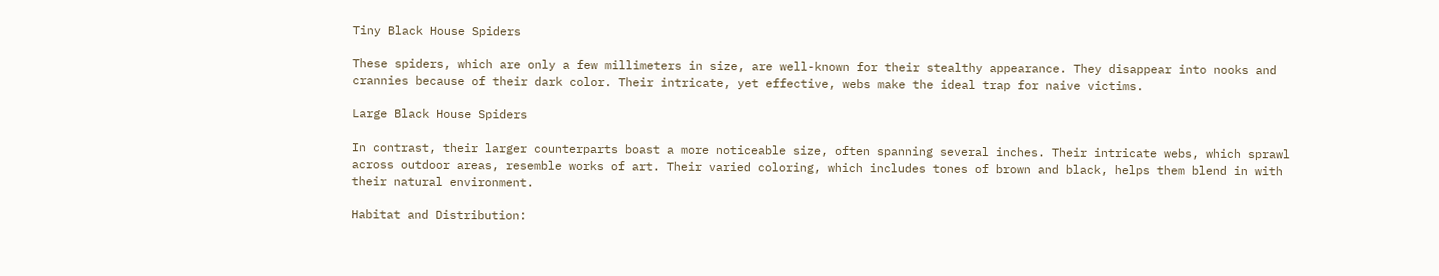Tiny Black House Spiders

These spiders, which are only a few millimeters in size, are well-known for their stealthy appearance. They disappear into nooks and crannies because of their dark color. Their intricate, yet effective, webs make the ideal trap for naive victims.

Large Black House Spiders

In contrast, their larger counterparts boast a more noticeable size, often spanning several inches. Their intricate webs, which sprawl across outdoor areas, resemble works of art. Their varied coloring, which includes tones of brown and black, helps them blend in with their natural environment.

Habitat and Distribution: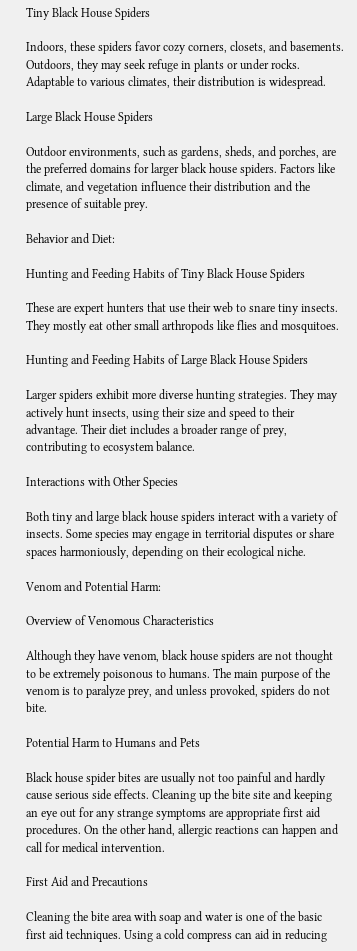Tiny Black House Spiders

Indoors, these spiders favor cozy corners, closets, and basements. Outdoors, they may seek refuge in plants or under rocks. Adaptable to various climates, their distribution is widespread.

Large Black House Spiders

Outdoor environments, such as gardens, sheds, and porches, are the preferred domains for larger black house spiders. Factors like climate, and vegetation influence their distribution and the presence of suitable prey.

Behavior and Diet:

Hunting and Feeding Habits of Tiny Black House Spiders

These are expert hunters that use their web to snare tiny insects. They mostly eat other small arthropods like flies and mosquitoes.

Hunting and Feeding Habits of Large Black House Spiders

Larger spiders exhibit more diverse hunting strategies. They may actively hunt insects, using their size and speed to their advantage. Their diet includes a broader range of prey, contributing to ecosystem balance.

Interactions with Other Species

Both tiny and large black house spiders interact with a variety of insects. Some species may engage in territorial disputes or share spaces harmoniously, depending on their ecological niche.

Venom and Potential Harm:

Overview of Venomous Characteristics

Although they have venom, black house spiders are not thought to be extremely poisonous to humans. The main purpose of the venom is to paralyze prey, and unless provoked, spiders do not bite.

Potential Harm to Humans and Pets

Black house spider bites are usually not too painful and hardly cause serious side effects. Cleaning up the bite site and keeping an eye out for any strange symptoms are appropriate first aid procedures. On the other hand, allergic reactions can happen and call for medical intervention.

First Aid and Precautions

Cleaning the bite area with soap and water is one of the basic first aid techniques. Using a cold compress can aid in reducing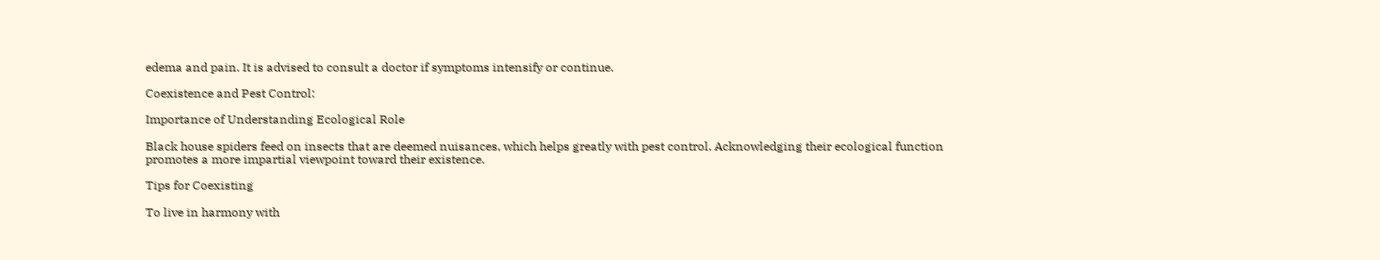edema and pain. It is advised to consult a doctor if symptoms intensify or continue.

Coexistence and Pest Control:

Importance of Understanding Ecological Role

Black house spiders feed on insects that are deemed nuisances, which helps greatly with pest control. Acknowledging their ecological function promotes a more impartial viewpoint toward their existence.

Tips for Coexisting

To live in harmony with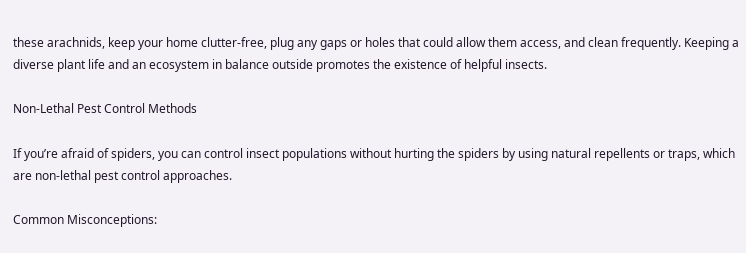these arachnids, keep your home clutter-free, plug any gaps or holes that could allow them access, and clean frequently. Keeping a diverse plant life and an ecosystem in balance outside promotes the existence of helpful insects.

Non-Lethal Pest Control Methods

If you’re afraid of spiders, you can control insect populations without hurting the spiders by using natural repellents or traps, which are non-lethal pest control approaches.

Common Misconceptions: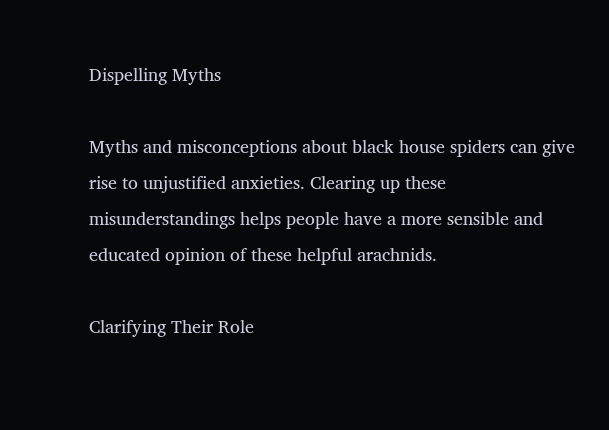Dispelling Myths

Myths and misconceptions about black house spiders can give rise to unjustified anxieties. Clearing up these misunderstandings helps people have a more sensible and educated opinion of these helpful arachnids.

Clarifying Their Role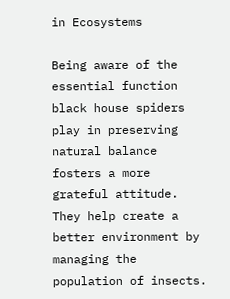in Ecosystems

Being aware of the essential function black house spiders play in preserving natural balance fosters a more grateful attitude. They help create a better environment by managing the population of insects.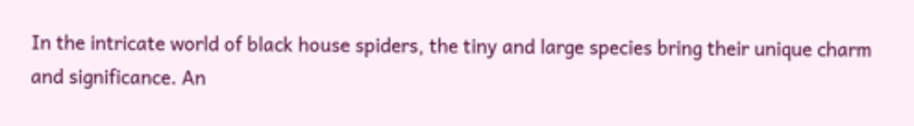In the intricate world of black house spiders, the tiny and large species bring their unique charm and significance. An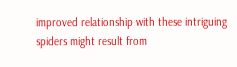improved relationship with these intriguing spiders might result from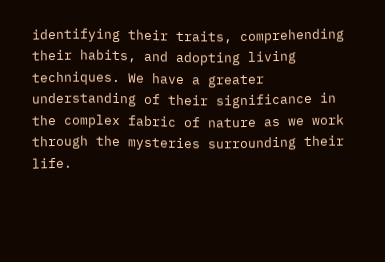identifying their traits, comprehending their habits, and adopting living techniques. We have a greater understanding of their significance in the complex fabric of nature as we work through the mysteries surrounding their life.